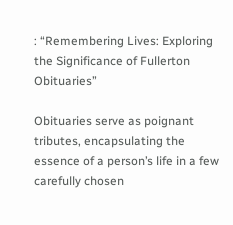: “Remembering Lives: Exploring the Significance of Fullerton Obituaries”

Obituaries serve as poignant tributes, encapsulating the essence of a person’s life in a few carefully chosen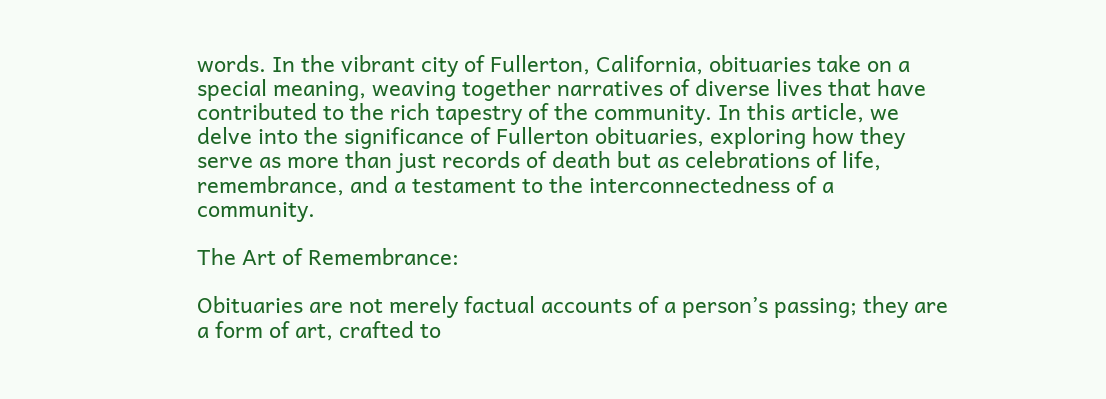words. In the vibrant city of Fullerton, California, obituaries take on a special meaning, weaving together narratives of diverse lives that have contributed to the rich tapestry of the community. In this article, we delve into the significance of Fullerton obituaries, exploring how they serve as more than just records of death but as celebrations of life, remembrance, and a testament to the interconnectedness of a community.

The Art of Remembrance:

Obituaries are not merely factual accounts of a person’s passing; they are a form of art, crafted to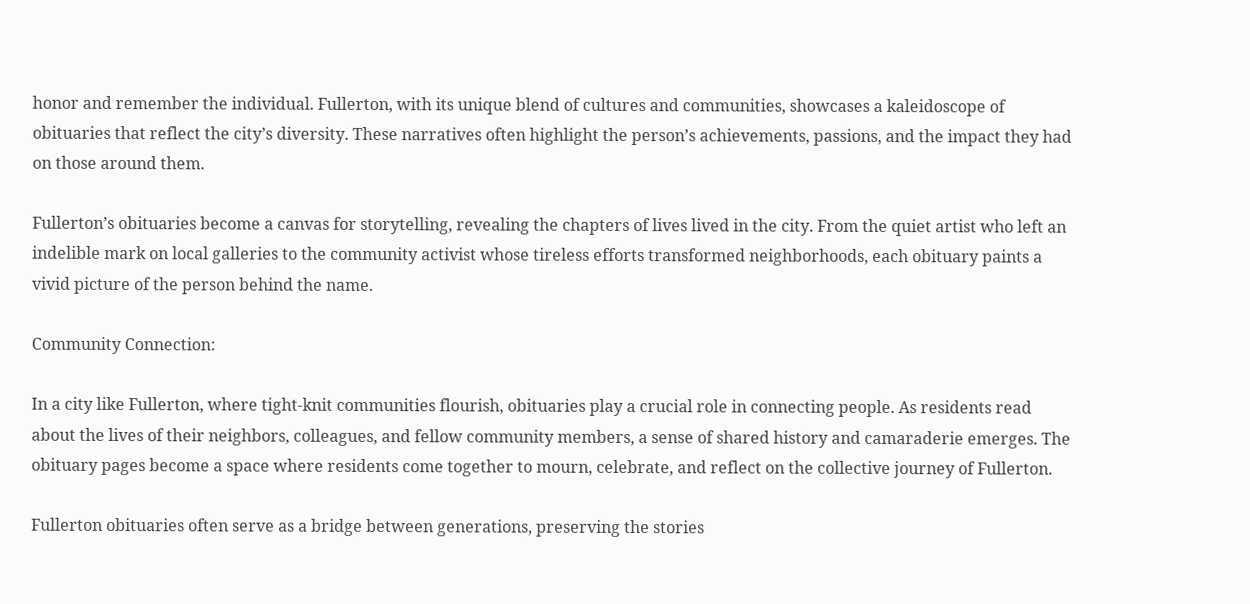honor and remember the individual. Fullerton, with its unique blend of cultures and communities, showcases a kaleidoscope of obituaries that reflect the city’s diversity. These narratives often highlight the person’s achievements, passions, and the impact they had on those around them.

Fullerton’s obituaries become a canvas for storytelling, revealing the chapters of lives lived in the city. From the quiet artist who left an indelible mark on local galleries to the community activist whose tireless efforts transformed neighborhoods, each obituary paints a vivid picture of the person behind the name.

Community Connection:

In a city like Fullerton, where tight-knit communities flourish, obituaries play a crucial role in connecting people. As residents read about the lives of their neighbors, colleagues, and fellow community members, a sense of shared history and camaraderie emerges. The obituary pages become a space where residents come together to mourn, celebrate, and reflect on the collective journey of Fullerton.

Fullerton obituaries often serve as a bridge between generations, preserving the stories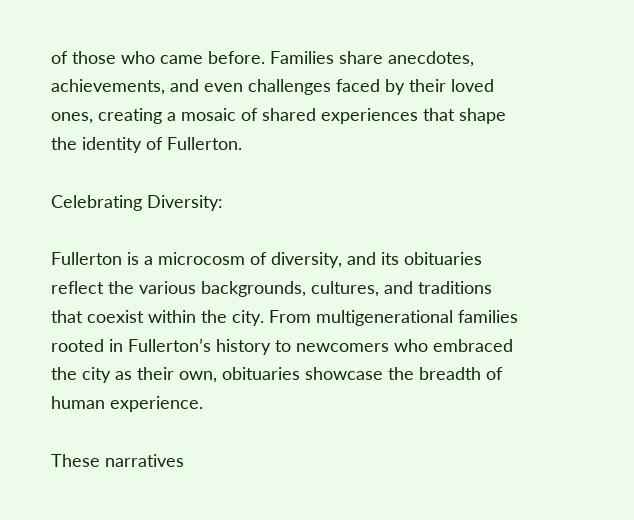of those who came before. Families share anecdotes, achievements, and even challenges faced by their loved ones, creating a mosaic of shared experiences that shape the identity of Fullerton.

Celebrating Diversity:

Fullerton is a microcosm of diversity, and its obituaries reflect the various backgrounds, cultures, and traditions that coexist within the city. From multigenerational families rooted in Fullerton’s history to newcomers who embraced the city as their own, obituaries showcase the breadth of human experience.

These narratives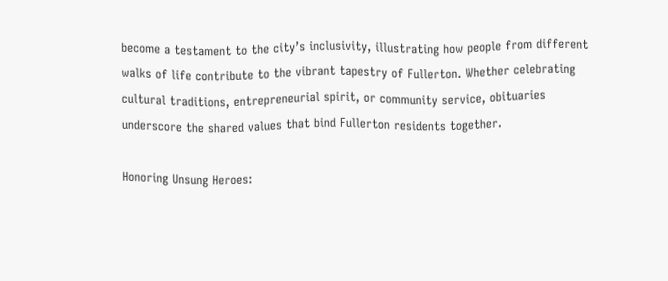become a testament to the city’s inclusivity, illustrating how people from different walks of life contribute to the vibrant tapestry of Fullerton. Whether celebrating cultural traditions, entrepreneurial spirit, or community service, obituaries underscore the shared values that bind Fullerton residents together.

Honoring Unsung Heroes: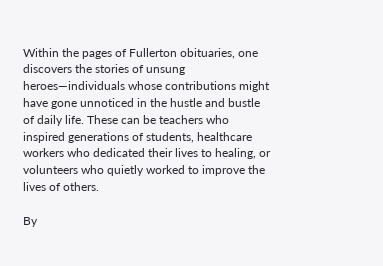Within the pages of Fullerton obituaries, one discovers the stories of unsung heroes—individuals whose contributions might have gone unnoticed in the hustle and bustle of daily life. These can be teachers who inspired generations of students, healthcare workers who dedicated their lives to healing, or volunteers who quietly worked to improve the lives of others.

By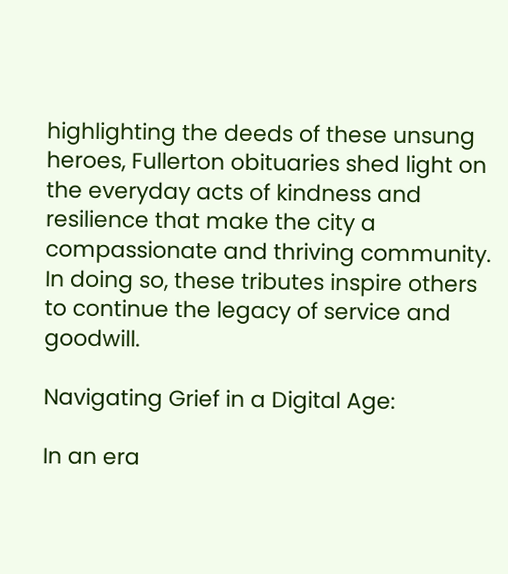highlighting the deeds of these unsung heroes, Fullerton obituaries shed light on the everyday acts of kindness and resilience that make the city a compassionate and thriving community. In doing so, these tributes inspire others to continue the legacy of service and goodwill.

Navigating Grief in a Digital Age:

In an era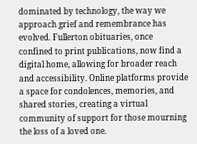dominated by technology, the way we approach grief and remembrance has evolved. Fullerton obituaries, once confined to print publications, now find a digital home, allowing for broader reach and accessibility. Online platforms provide a space for condolences, memories, and shared stories, creating a virtual community of support for those mourning the loss of a loved one.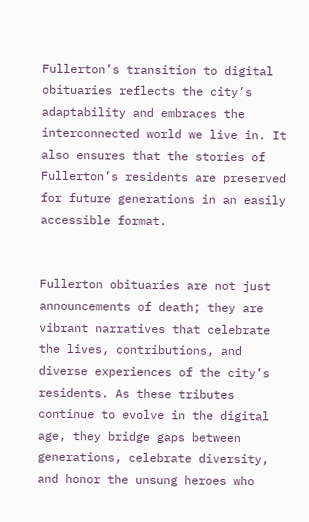Fullerton’s transition to digital obituaries reflects the city’s adaptability and embraces the interconnected world we live in. It also ensures that the stories of Fullerton’s residents are preserved for future generations in an easily accessible format.


Fullerton obituaries are not just announcements of death; they are vibrant narratives that celebrate the lives, contributions, and diverse experiences of the city’s residents. As these tributes continue to evolve in the digital age, they bridge gaps between generations, celebrate diversity, and honor the unsung heroes who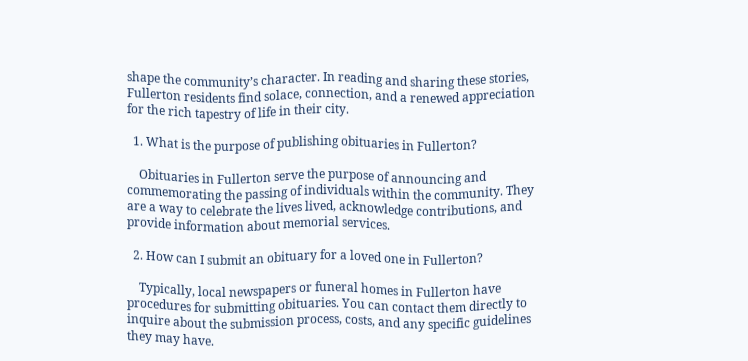shape the community’s character. In reading and sharing these stories, Fullerton residents find solace, connection, and a renewed appreciation for the rich tapestry of life in their city.

  1. What is the purpose of publishing obituaries in Fullerton?

    Obituaries in Fullerton serve the purpose of announcing and commemorating the passing of individuals within the community. They are a way to celebrate the lives lived, acknowledge contributions, and provide information about memorial services.

  2. How can I submit an obituary for a loved one in Fullerton?

    Typically, local newspapers or funeral homes in Fullerton have procedures for submitting obituaries. You can contact them directly to inquire about the submission process, costs, and any specific guidelines they may have.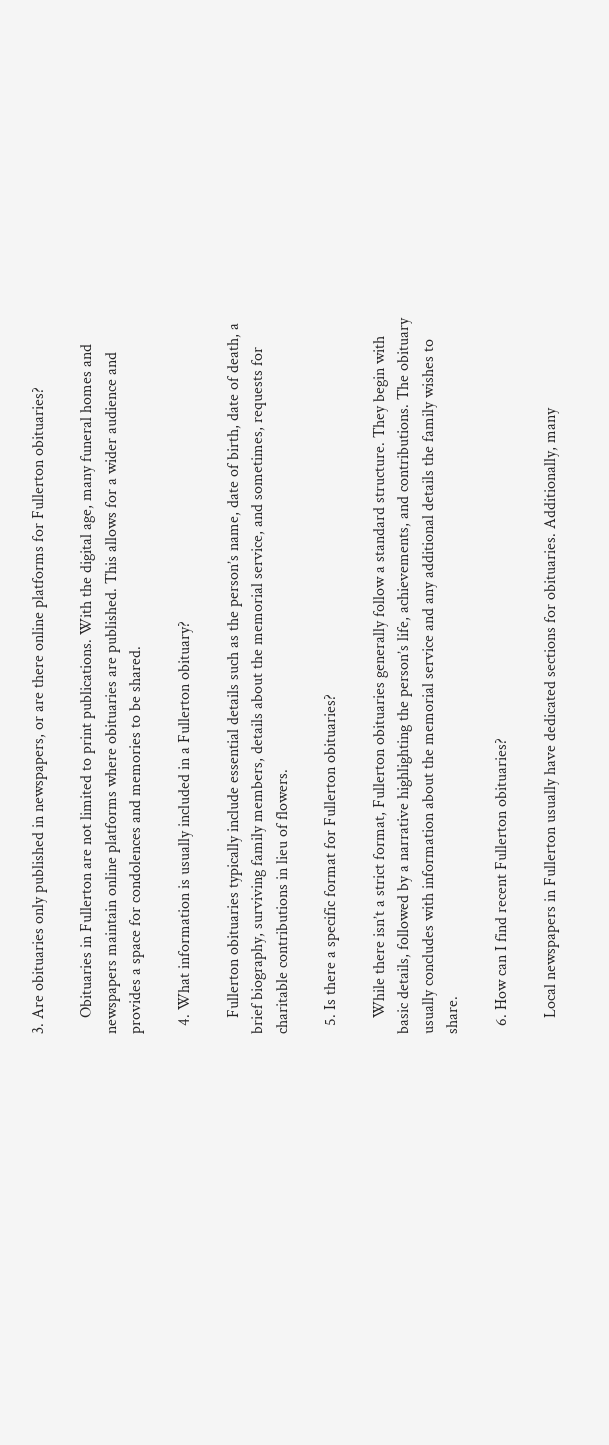3. Are obituaries only published in newspapers, or are there online platforms for Fullerton obituaries?

    Obituaries in Fullerton are not limited to print publications. With the digital age, many funeral homes and newspapers maintain online platforms where obituaries are published. This allows for a wider audience and provides a space for condolences and memories to be shared.

  4. What information is usually included in a Fullerton obituary?

    Fullerton obituaries typically include essential details such as the person’s name, date of birth, date of death, a brief biography, surviving family members, details about the memorial service, and sometimes, requests for charitable contributions in lieu of flowers.

  5. Is there a specific format for Fullerton obituaries?

    While there isn’t a strict format, Fullerton obituaries generally follow a standard structure. They begin with basic details, followed by a narrative highlighting the person’s life, achievements, and contributions. The obituary usually concludes with information about the memorial service and any additional details the family wishes to share.

  6. How can I find recent Fullerton obituaries?

    Local newspapers in Fullerton usually have dedicated sections for obituaries. Additionally, many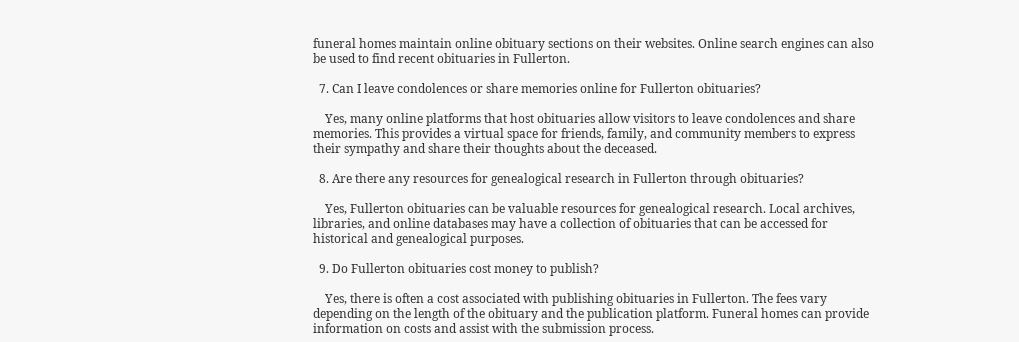funeral homes maintain online obituary sections on their websites. Online search engines can also be used to find recent obituaries in Fullerton.

  7. Can I leave condolences or share memories online for Fullerton obituaries?

    Yes, many online platforms that host obituaries allow visitors to leave condolences and share memories. This provides a virtual space for friends, family, and community members to express their sympathy and share their thoughts about the deceased.

  8. Are there any resources for genealogical research in Fullerton through obituaries?

    Yes, Fullerton obituaries can be valuable resources for genealogical research. Local archives, libraries, and online databases may have a collection of obituaries that can be accessed for historical and genealogical purposes.

  9. Do Fullerton obituaries cost money to publish?

    Yes, there is often a cost associated with publishing obituaries in Fullerton. The fees vary depending on the length of the obituary and the publication platform. Funeral homes can provide information on costs and assist with the submission process.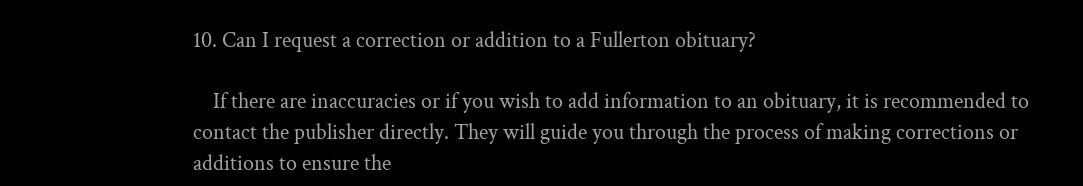10. Can I request a correction or addition to a Fullerton obituary?

    If there are inaccuracies or if you wish to add information to an obituary, it is recommended to contact the publisher directly. They will guide you through the process of making corrections or additions to ensure the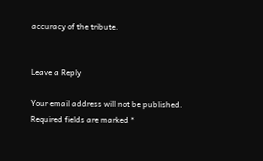accuracy of the tribute.


Leave a Reply

Your email address will not be published. Required fields are marked *